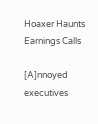Hoaxer Haunts Earnings Calls

[A]nnoyed executives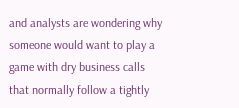and analysts are wondering why someone would want to play a game with dry business calls that normally follow a tightly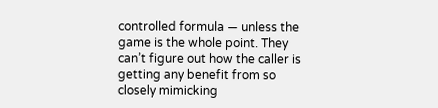controlled formula — unless the game is the whole point. They can’t figure out how the caller is getting any benefit from so closely mimicking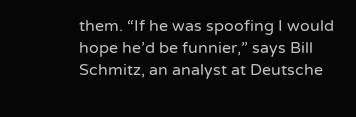them. “If he was spoofing I would hope he’d be funnier,” says Bill Schmitz, an analyst at Deutsche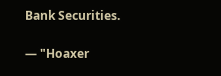Bank Securities.

— "Hoaxer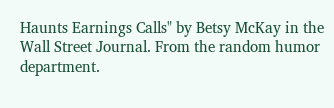Haunts Earnings Calls" by Betsy McKay in the Wall Street Journal. From the random humor department.